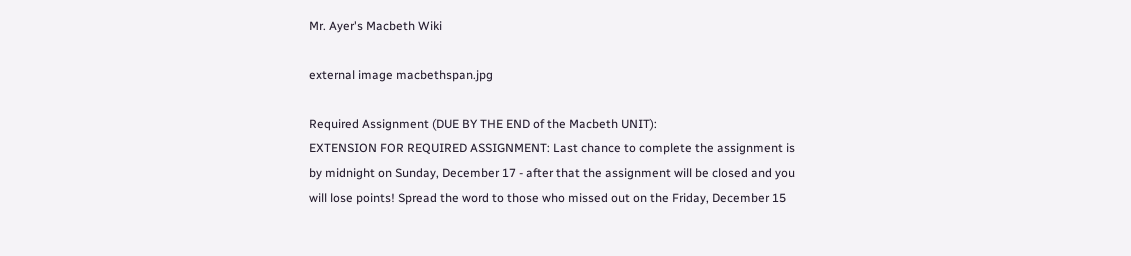Mr. Ayer's Macbeth Wiki

external image macbethspan.jpg

Required Assignment (DUE BY THE END of the Macbeth UNIT):
EXTENSION FOR REQUIRED ASSIGNMENT: Last chance to complete the assignment is by midnight on Sunday, December 17 - after that the assignment will be closed and you will lose points! Spread the word to those who missed out on the Friday, December 15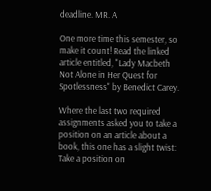deadline. MR. A

One more time this semester, so make it count! Read the linked article entitled, "Lady Macbeth Not Alone in Her Quest for Spotlessness" by Benedict Carey.

Where the last two required assignments asked you to take a position on an article about a book, this one has a slight twist: Take a position on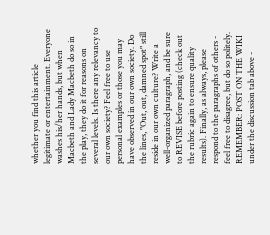whether you find this article legitimate or entertainment. Everyone washes his/her hands, but when Macbeth and Lady Macbeth do so in the play, they do it for reasons on several levels. Is there any relevancy to our own society? Feel free to use personal examples or those you may have observed in our own society. Do the lines, "Out, out, damned spot" still reside in our own culture? Write a well-organized paragraph, and be sure to REVISE before posting (check out the rubric again to ensure quality results). Finally, as always, please respond to the paragraphs of others - feel free to disagree, but do so politely. REMEMBER: POST ON THE WIKI under the discussion tab above -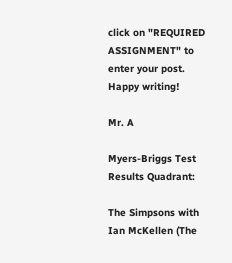click on "REQUIRED ASSIGNMENT" to enter your post. Happy writing!

Mr. A

Myers-Briggs Test Results Quadrant:

The Simpsons with Ian McKellen (The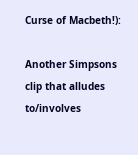Curse of Macbeth!):

Another Simpsons clip that alludes to/involves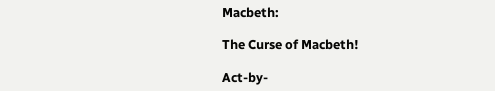Macbeth:

The Curse of Macbeth!

Act-by-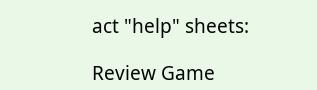act "help" sheets:

Review Game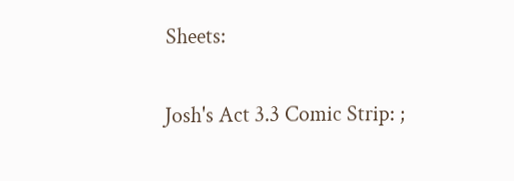Sheets:

Josh's Act 3.3 Comic Strip: ;